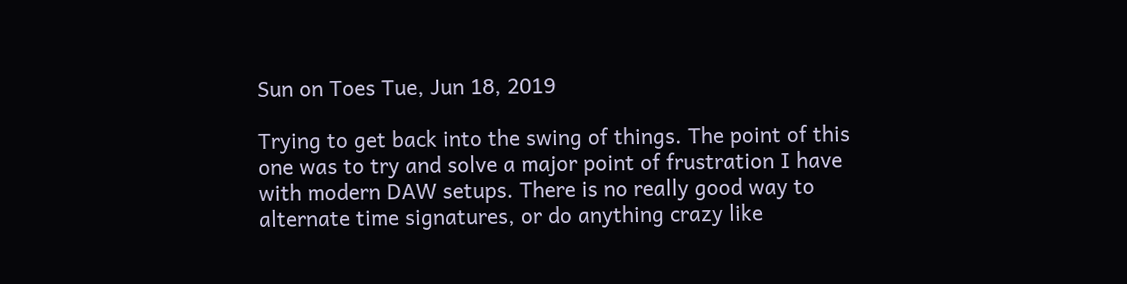Sun on Toes Tue, Jun 18, 2019

Trying to get back into the swing of things. The point of this one was to try and solve a major point of frustration I have with modern DAW setups. There is no really good way to alternate time signatures, or do anything crazy like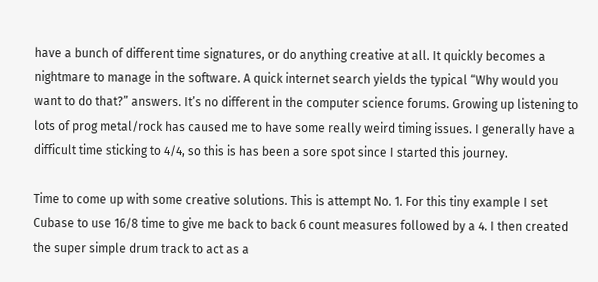have a bunch of different time signatures, or do anything creative at all. It quickly becomes a nightmare to manage in the software. A quick internet search yields the typical “Why would you want to do that?” answers. It’s no different in the computer science forums. Growing up listening to lots of prog metal/rock has caused me to have some really weird timing issues. I generally have a difficult time sticking to 4/4, so this is has been a sore spot since I started this journey.

Time to come up with some creative solutions. This is attempt No. 1. For this tiny example I set Cubase to use 16/8 time to give me back to back 6 count measures followed by a 4. I then created the super simple drum track to act as a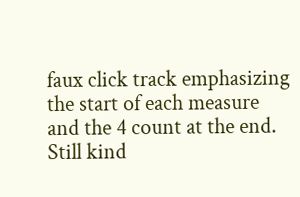faux click track emphasizing the start of each measure and the 4 count at the end. Still kind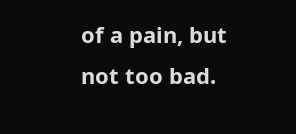of a pain, but not too bad.